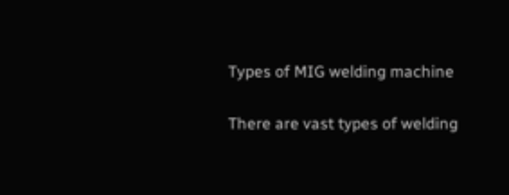Types of MIG welding machine

There are vast types of welding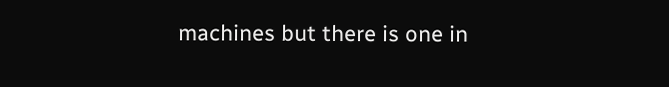machines but there is one in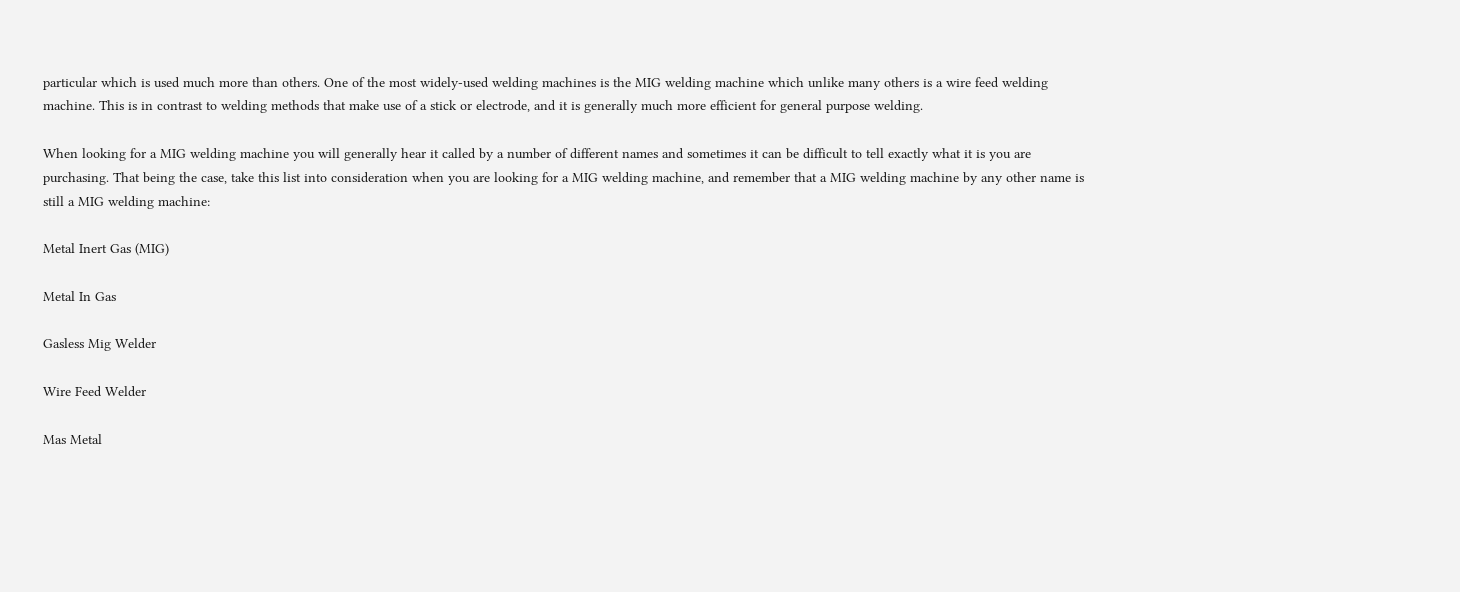particular which is used much more than others. One of the most widely-used welding machines is the MIG welding machine which unlike many others is a wire feed welding machine. This is in contrast to welding methods that make use of a stick or electrode, and it is generally much more efficient for general purpose welding.

When looking for a MIG welding machine you will generally hear it called by a number of different names and sometimes it can be difficult to tell exactly what it is you are purchasing. That being the case, take this list into consideration when you are looking for a MIG welding machine, and remember that a MIG welding machine by any other name is still a MIG welding machine:

Metal Inert Gas (MIG)

Metal In Gas

Gasless Mig Welder

Wire Feed Welder

Mas Metal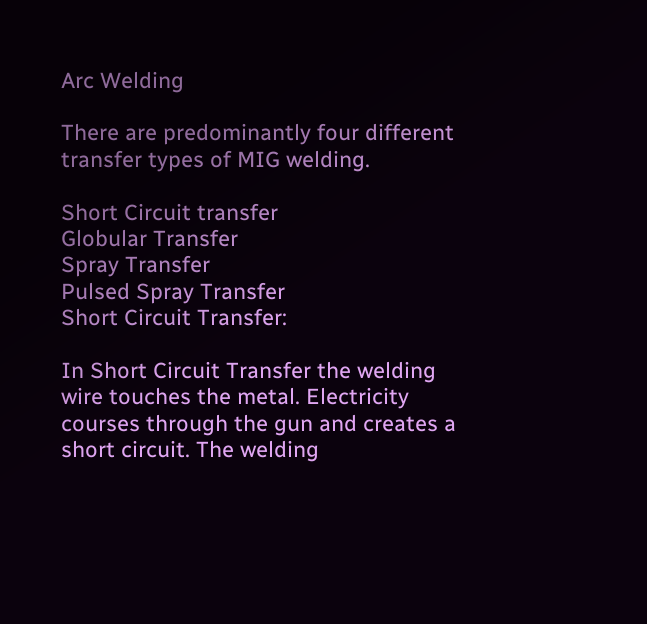Arc Welding

There are predominantly four different transfer types of MIG welding.

Short Circuit transfer
Globular Transfer
Spray Transfer
Pulsed Spray Transfer
Short Circuit Transfer:

In Short Circuit Transfer the welding wire touches the metal. Electricity courses through the gun and creates a short circuit. The welding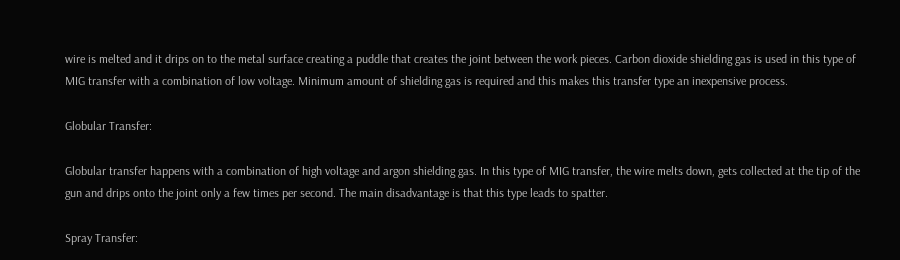wire is melted and it drips on to the metal surface creating a puddle that creates the joint between the work pieces. Carbon dioxide shielding gas is used in this type of MIG transfer with a combination of low voltage. Minimum amount of shielding gas is required and this makes this transfer type an inexpensive process.

Globular Transfer:

Globular transfer happens with a combination of high voltage and argon shielding gas. In this type of MIG transfer, the wire melts down, gets collected at the tip of the gun and drips onto the joint only a few times per second. The main disadvantage is that this type leads to spatter.

Spray Transfer: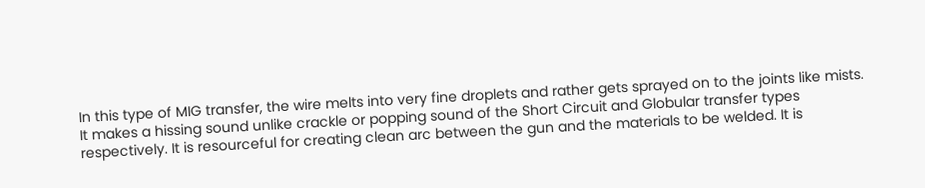In this type of MIG transfer, the wire melts into very fine droplets and rather gets sprayed on to the joints like mists. It makes a hissing sound unlike crackle or popping sound of the Short Circuit and Globular transfer types respectively. It is resourceful for creating clean arc between the gun and the materials to be welded. It is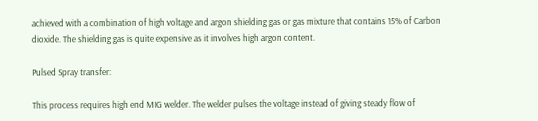achieved with a combination of high voltage and argon shielding gas or gas mixture that contains 15% of Carbon dioxide. The shielding gas is quite expensive as it involves high argon content.

Pulsed Spray transfer:

This process requires high end MIG welder. The welder pulses the voltage instead of giving steady flow of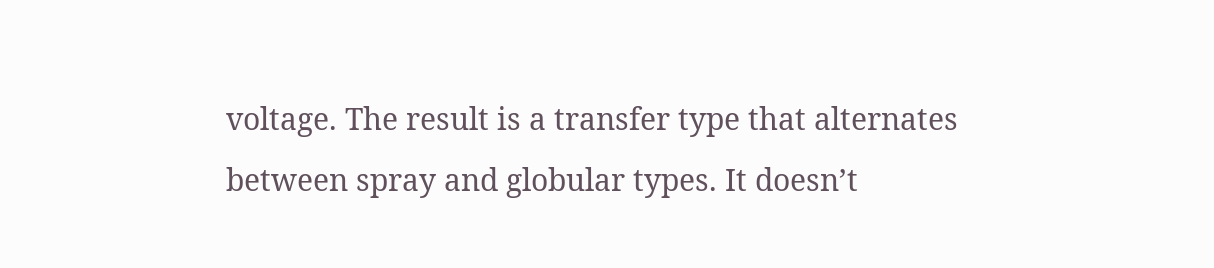voltage. The result is a transfer type that alternates between spray and globular types. It doesn’t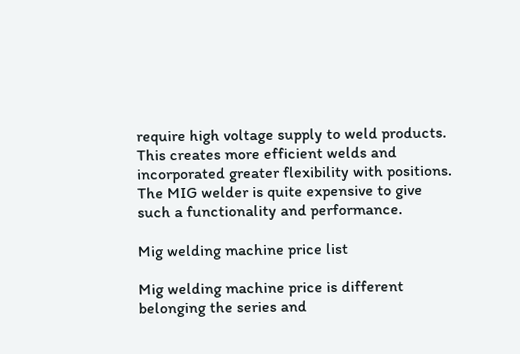require high voltage supply to weld products. This creates more efficient welds and incorporated greater flexibility with positions. The MIG welder is quite expensive to give such a functionality and performance.

Mig welding machine price list

Mig welding machine price is different belonging the series and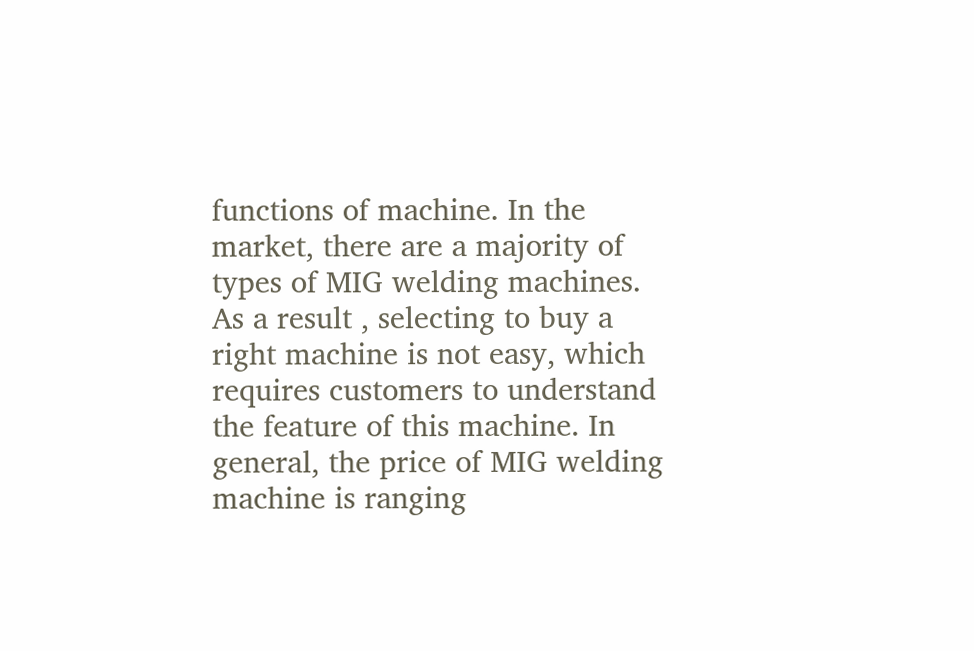functions of machine. In the market, there are a majority of types of MIG welding machines. As a result , selecting to buy a right machine is not easy, which requires customers to understand the feature of this machine. In general, the price of MIG welding machine is ranging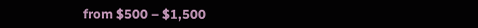from $500 – $1,500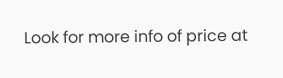Look for more info of price at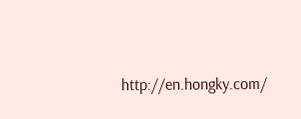http://en.hongky.com/